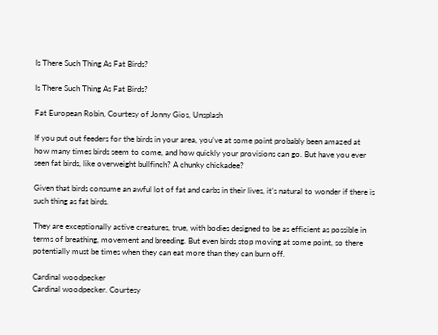Is There Such Thing As Fat Birds?

Is There Such Thing As Fat Birds?

Fat European Robin, Courtesy of Jonny Gios, Unsplash

If you put out feeders for the birds in your area, you’ve at some point probably been amazed at how many times birds seem to come, and how quickly your provisions can go. But have you ever seen fat birds, like overweight bullfinch? A chunky chickadee?

Given that birds consume an awful lot of fat and carbs in their lives, it’s natural to wonder if there is such thing as fat birds.

They are exceptionally active creatures, true, with bodies designed to be as efficient as possible in terms of breathing, movement and breeding. But even birds stop moving at some point, so there potentially must be times when they can eat more than they can burn off.

Cardinal woodpecker
Cardinal woodpecker. Courtesy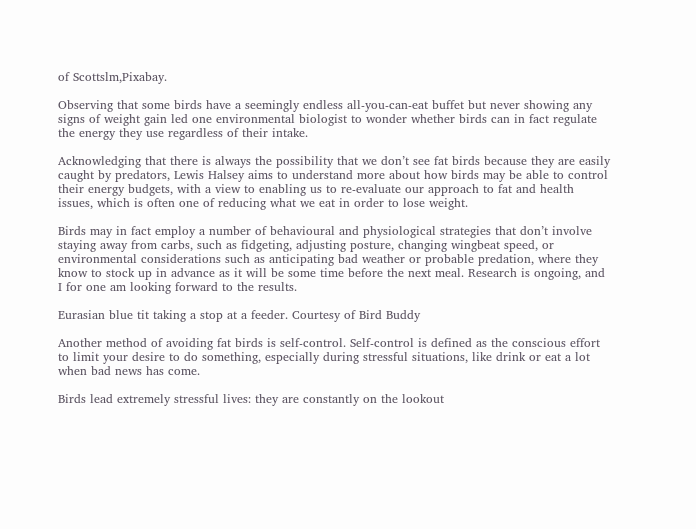of Scottslm,Pixabay.

Observing that some birds have a seemingly endless all-you-can-eat buffet but never showing any signs of weight gain led one environmental biologist to wonder whether birds can in fact regulate the energy they use regardless of their intake.

Acknowledging that there is always the possibility that we don’t see fat birds because they are easily caught by predators, Lewis Halsey aims to understand more about how birds may be able to control their energy budgets, with a view to enabling us to re-evaluate our approach to fat and health issues, which is often one of reducing what we eat in order to lose weight.

Birds may in fact employ a number of behavioural and physiological strategies that don’t involve staying away from carbs, such as fidgeting, adjusting posture, changing wingbeat speed, or environmental considerations such as anticipating bad weather or probable predation, where they know to stock up in advance as it will be some time before the next meal. Research is ongoing, and I for one am looking forward to the results.

Eurasian blue tit taking a stop at a feeder. Courtesy of Bird Buddy

Another method of avoiding fat birds is self-control. Self-control is defined as the conscious effort to limit your desire to do something, especially during stressful situations, like drink or eat a lot when bad news has come.

Birds lead extremely stressful lives: they are constantly on the lookout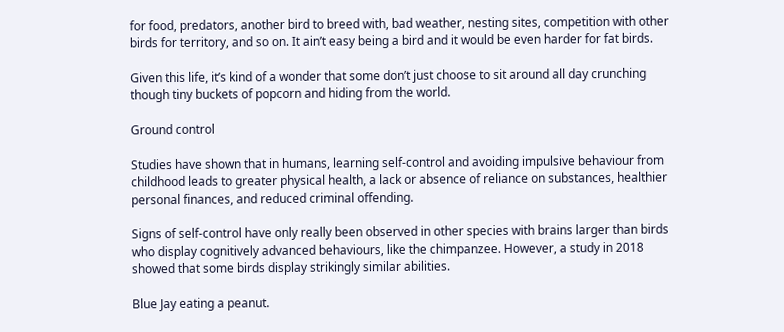for food, predators, another bird to breed with, bad weather, nesting sites, competition with other birds for territory, and so on. It ain’t easy being a bird and it would be even harder for fat birds.

Given this life, it’s kind of a wonder that some don’t just choose to sit around all day crunching though tiny buckets of popcorn and hiding from the world.

Ground control

Studies have shown that in humans, learning self-control and avoiding impulsive behaviour from childhood leads to greater physical health, a lack or absence of reliance on substances, healthier personal finances, and reduced criminal offending.

Signs of self-control have only really been observed in other species with brains larger than birds who display cognitively advanced behaviours, like the chimpanzee. However, a study in 2018 showed that some birds display strikingly similar abilities.

Blue Jay eating a peanut.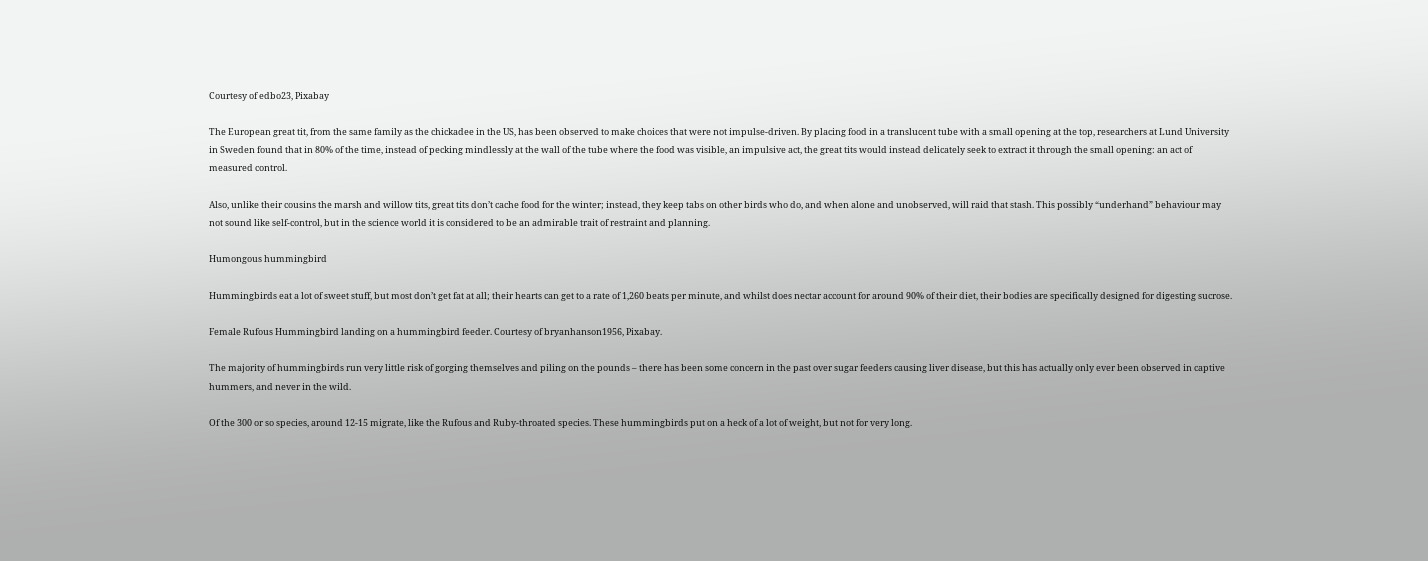Courtesy of edbo23, Pixabay

The European great tit, from the same family as the chickadee in the US, has been observed to make choices that were not impulse-driven. By placing food in a translucent tube with a small opening at the top, researchers at Lund University in Sweden found that in 80% of the time, instead of pecking mindlessly at the wall of the tube where the food was visible, an impulsive act, the great tits would instead delicately seek to extract it through the small opening: an act of measured control.

Also, unlike their cousins the marsh and willow tits, great tits don’t cache food for the winter; instead, they keep tabs on other birds who do, and when alone and unobserved, will raid that stash. This possibly “underhand” behaviour may not sound like self-control, but in the science world it is considered to be an admirable trait of restraint and planning.

Humongous hummingbird

Hummingbirds eat a lot of sweet stuff, but most don’t get fat at all; their hearts can get to a rate of 1,260 beats per minute, and whilst does nectar account for around 90% of their diet, their bodies are specifically designed for digesting sucrose.

Female Rufous Hummingbird landing on a hummingbird feeder. Courtesy of bryanhanson1956, Pixabay.

The majority of hummingbirds run very little risk of gorging themselves and piling on the pounds – there has been some concern in the past over sugar feeders causing liver disease, but this has actually only ever been observed in captive hummers, and never in the wild.

Of the 300 or so species, around 12-15 migrate, like the Rufous and Ruby-throated species. These hummingbirds put on a heck of a lot of weight, but not for very long.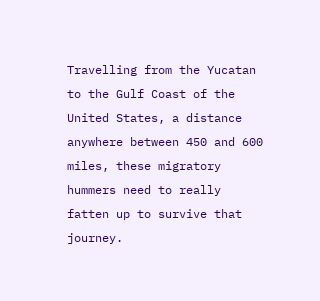Travelling from the Yucatan to the Gulf Coast of the United States, a distance anywhere between 450 and 600 miles, these migratory hummers need to really fatten up to survive that journey.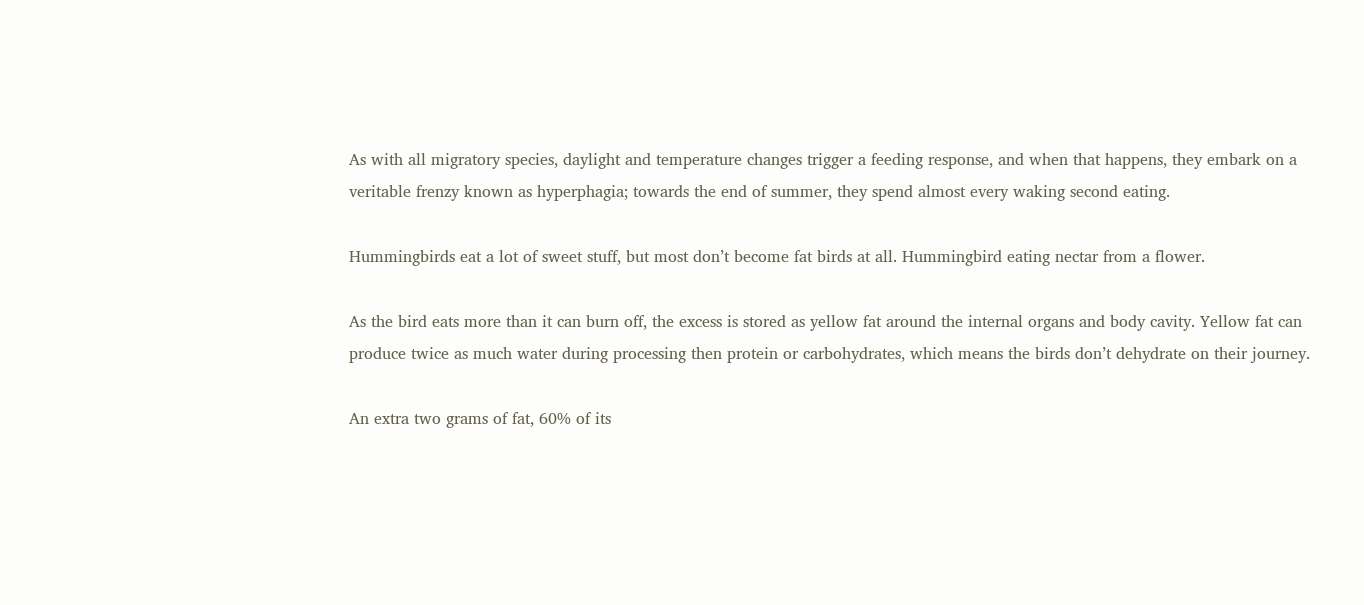As with all migratory species, daylight and temperature changes trigger a feeding response, and when that happens, they embark on a veritable frenzy known as hyperphagia; towards the end of summer, they spend almost every waking second eating.

Hummingbirds eat a lot of sweet stuff, but most don’t become fat birds at all. Hummingbird eating nectar from a flower.

As the bird eats more than it can burn off, the excess is stored as yellow fat around the internal organs and body cavity. Yellow fat can produce twice as much water during processing then protein or carbohydrates, which means the birds don’t dehydrate on their journey.

An extra two grams of fat, 60% of its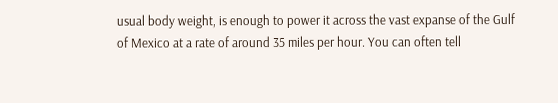usual body weight, is enough to power it across the vast expanse of the Gulf of Mexico at a rate of around 35 miles per hour. You can often tell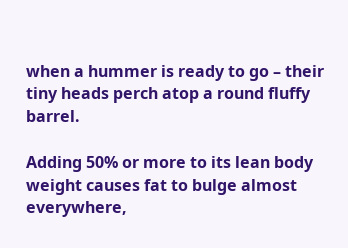when a hummer is ready to go – their tiny heads perch atop a round fluffy barrel.

Adding 50% or more to its lean body weight causes fat to bulge almost everywhere,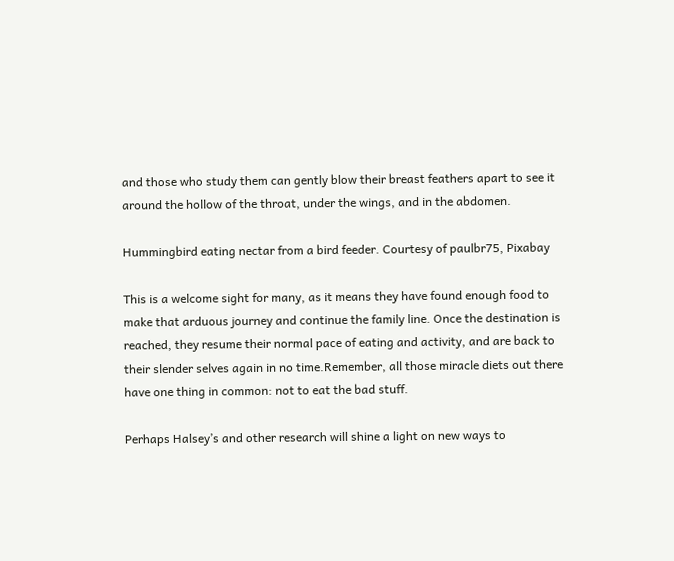and those who study them can gently blow their breast feathers apart to see it around the hollow of the throat, under the wings, and in the abdomen.

Hummingbird eating nectar from a bird feeder. Courtesy of paulbr75, Pixabay

This is a welcome sight for many, as it means they have found enough food to make that arduous journey and continue the family line. Once the destination is reached, they resume their normal pace of eating and activity, and are back to their slender selves again in no time.Remember, all those miracle diets out there have one thing in common: not to eat the bad stuff.

Perhaps Halsey’s and other research will shine a light on new ways to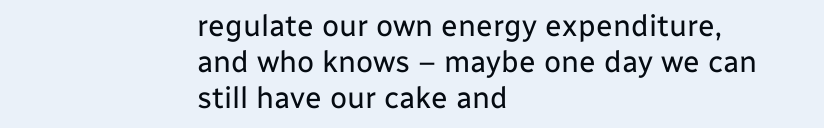regulate our own energy expenditure, and who knows – maybe one day we can still have our cake and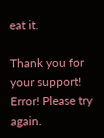eat it.

Thank you for your support!
Error! Please try again.